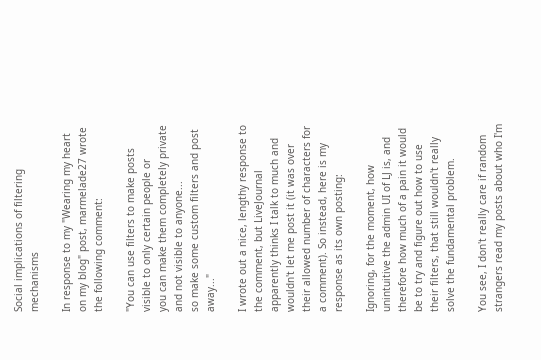Social implications of filtering mechanisms

In response to my "Wearing my heart on my blog" post, marmelade27 wrote the following comment:

"You can use filters to make posts visible to only certain people or
you can make them completely private and not visible to anyone...
so make some custom filters and post away..."

I wrote out a nice, lengthy response to the comment, but LiveJournal apparently thinks I talk to much and wouldn't let me post it (it was over their allowed number of characters for a comment). So instead, here is my response as its own posting:

Ignoring, for the moment, how unintuitive the admin UI of LJ is, and therefore how much of a pain it would be to try and figure out how to use their filters, that still wouldn't really solve the fundamental problem.

You see, I don't really care if random strangers read my posts about who I'm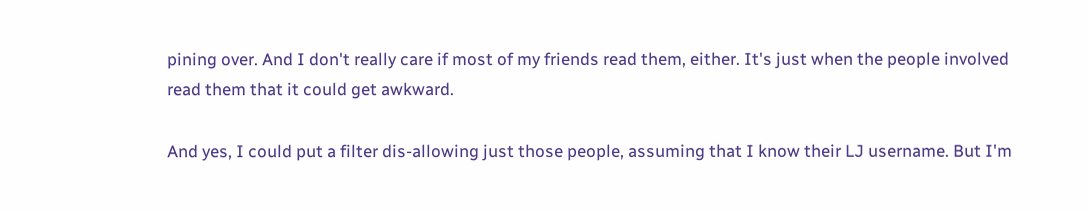pining over. And I don't really care if most of my friends read them, either. It's just when the people involved read them that it could get awkward.

And yes, I could put a filter dis-allowing just those people, assuming that I know their LJ username. But I'm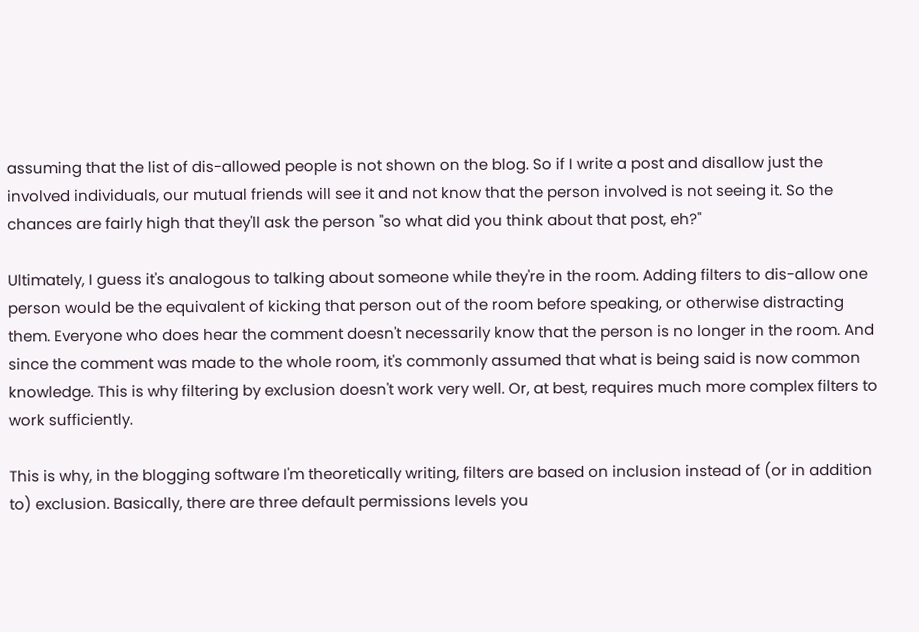assuming that the list of dis-allowed people is not shown on the blog. So if I write a post and disallow just the involved individuals, our mutual friends will see it and not know that the person involved is not seeing it. So the chances are fairly high that they'll ask the person "so what did you think about that post, eh?"

Ultimately, I guess it's analogous to talking about someone while they're in the room. Adding filters to dis-allow one person would be the equivalent of kicking that person out of the room before speaking, or otherwise distracting them. Everyone who does hear the comment doesn't necessarily know that the person is no longer in the room. And since the comment was made to the whole room, it's commonly assumed that what is being said is now common knowledge. This is why filtering by exclusion doesn't work very well. Or, at best, requires much more complex filters to work sufficiently.

This is why, in the blogging software I'm theoretically writing, filters are based on inclusion instead of (or in addition to) exclusion. Basically, there are three default permissions levels you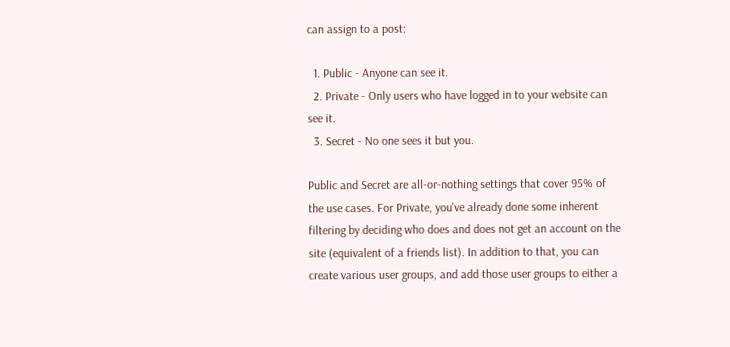can assign to a post:

  1. Public - Anyone can see it.
  2. Private - Only users who have logged in to your website can see it.
  3. Secret - No one sees it but you.

Public and Secret are all-or-nothing settings that cover 95% of the use cases. For Private, you've already done some inherent filtering by deciding who does and does not get an account on the site (equivalent of a friends list). In addition to that, you can create various user groups, and add those user groups to either a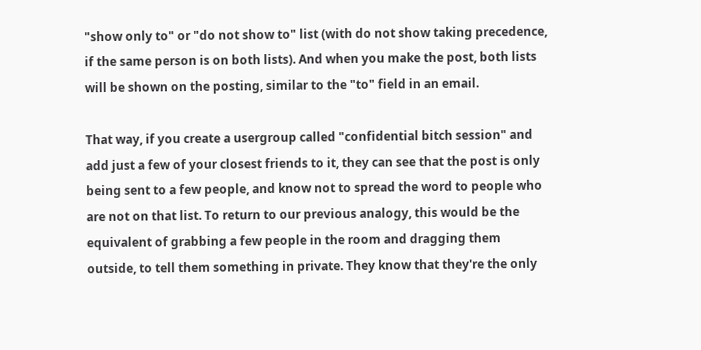"show only to" or "do not show to" list (with do not show taking precedence, if the same person is on both lists). And when you make the post, both lists will be shown on the posting, similar to the "to" field in an email.

That way, if you create a usergroup called "confidential bitch session" and add just a few of your closest friends to it, they can see that the post is only being sent to a few people, and know not to spread the word to people who are not on that list. To return to our previous analogy, this would be the equivalent of grabbing a few people in the room and dragging them outside, to tell them something in private. They know that they're the only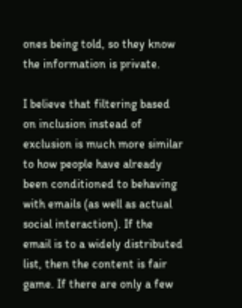ones being told, so they know the information is private.

I believe that filtering based on inclusion instead of exclusion is much more similar to how people have already been conditioned to behaving with emails (as well as actual social interaction). If the email is to a widely distributed list, then the content is fair game. If there are only a few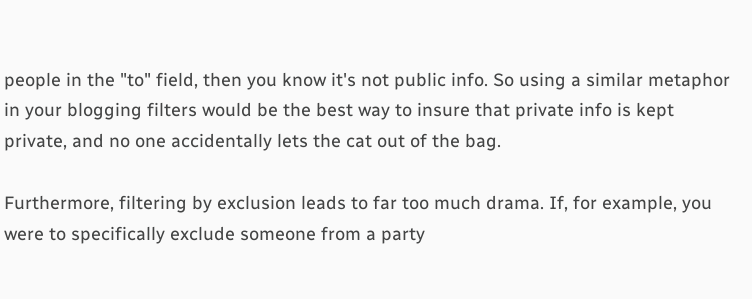people in the "to" field, then you know it's not public info. So using a similar metaphor in your blogging filters would be the best way to insure that private info is kept private, and no one accidentally lets the cat out of the bag.

Furthermore, filtering by exclusion leads to far too much drama. If, for example, you were to specifically exclude someone from a party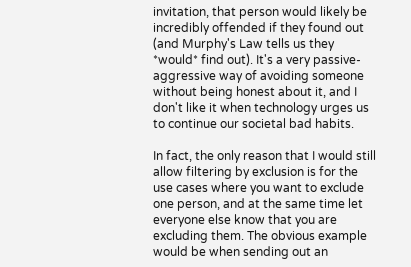invitation, that person would likely be incredibly offended if they found out (and Murphy's Law tells us they *would* find out). It's a very passive-aggressive way of avoiding someone without being honest about it, and I don't like it when technology urges us to continue our societal bad habits.

In fact, the only reason that I would still allow filtering by exclusion is for the use cases where you want to exclude one person, and at the same time let everyone else know that you are excluding them. The obvious example would be when sending out an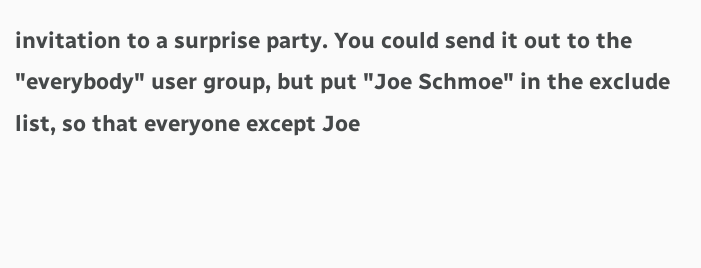invitation to a surprise party. You could send it out to the "everybody" user group, but put "Joe Schmoe" in the exclude list, so that everyone except Joe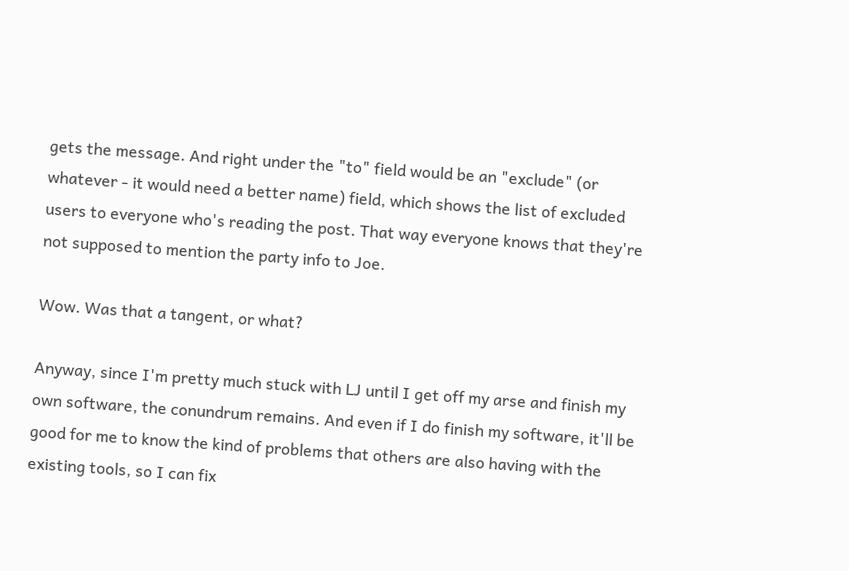gets the message. And right under the "to" field would be an "exclude" (or whatever - it would need a better name) field, which shows the list of excluded users to everyone who's reading the post. That way everyone knows that they're not supposed to mention the party info to Joe.

Wow. Was that a tangent, or what?

Anyway, since I'm pretty much stuck with LJ until I get off my arse and finish my own software, the conundrum remains. And even if I do finish my software, it'll be good for me to know the kind of problems that others are also having with the existing tools, so I can fix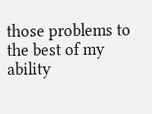those problems to the best of my ability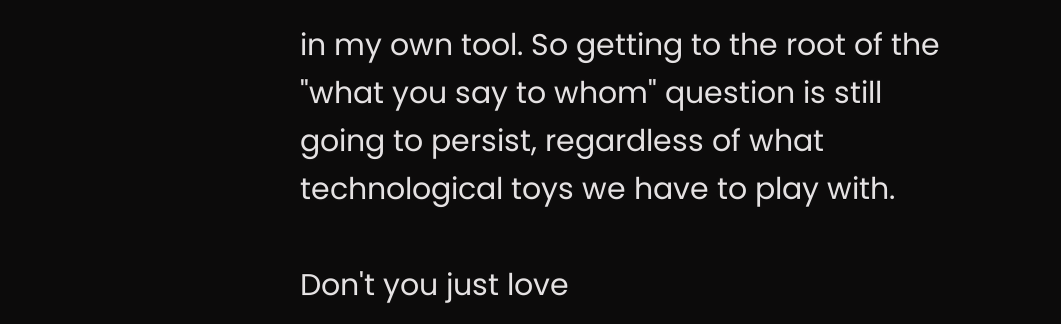in my own tool. So getting to the root of the "what you say to whom" question is still going to persist, regardless of what technological toys we have to play with.

Don't you just love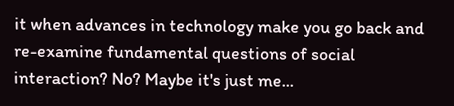it when advances in technology make you go back and re-examine fundamental questions of social interaction? No? Maybe it's just me...